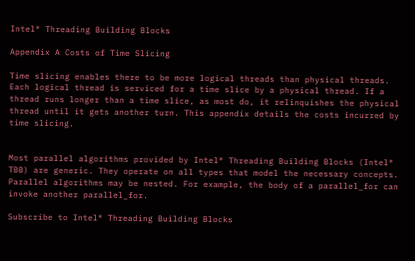Intel® Threading Building Blocks

Appendix A Costs of Time Slicing

Time slicing enables there to be more logical threads than physical threads. Each logical thread is serviced for a time slice by a physical thread. If a thread runs longer than a time slice, as most do, it relinquishes the physical thread until it gets another turn. This appendix details the costs incurred by time slicing.


Most parallel algorithms provided by Intel® Threading Building Blocks (Intel® TBB) are generic. They operate on all types that model the necessary concepts. Parallel algorithms may be nested. For example, the body of a parallel_for can invoke another parallel_for.

Subscribe to Intel® Threading Building Blocks